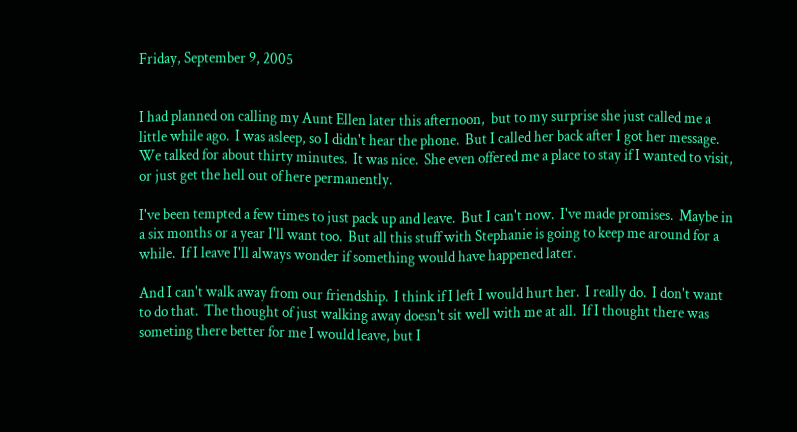Friday, September 9, 2005


I had planned on calling my Aunt Ellen later this afternoon,  but to my surprise she just called me a little while ago.  I was asleep, so I didn't hear the phone.  But I called her back after I got her message.  We talked for about thirty minutes.  It was nice.  She even offered me a place to stay if I wanted to visit, or just get the hell out of here permanently.

I've been tempted a few times to just pack up and leave.  But I can't now.  I've made promises.  Maybe in a six months or a year I'll want too.  But all this stuff with Stephanie is going to keep me around for a while.  If I leave I'll always wonder if something would have happened later.

And I can't walk away from our friendship.  I think if I left I would hurt her.  I really do.  I don't want to do that.  The thought of just walking away doesn't sit well with me at all.  If I thought there was someting there better for me I would leave, but I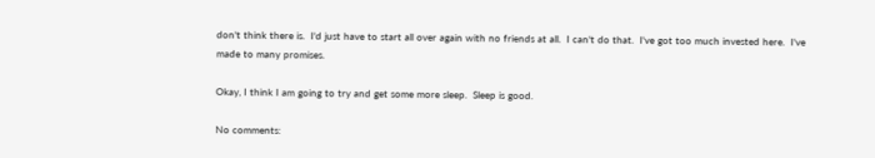don't think there is.  I'd just have to start all over again with no friends at all.  I can't do that.  I've got too much invested here.  I've made to many promises.

Okay, I think I am going to try and get some more sleep.  Sleep is good.

No comments: